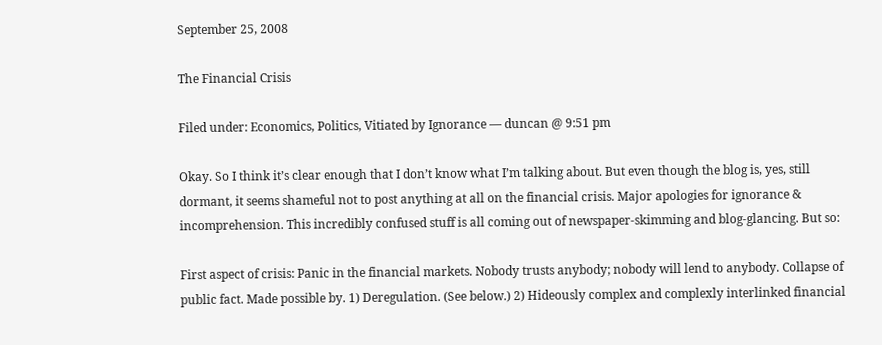September 25, 2008

The Financial Crisis

Filed under: Economics, Politics, Vitiated by Ignorance — duncan @ 9:51 pm

Okay. So I think it’s clear enough that I don’t know what I’m talking about. But even though the blog is, yes, still dormant, it seems shameful not to post anything at all on the financial crisis. Major apologies for ignorance & incomprehension. This incredibly confused stuff is all coming out of newspaper-skimming and blog-glancing. But so:

First aspect of crisis: Panic in the financial markets. Nobody trusts anybody; nobody will lend to anybody. Collapse of public fact. Made possible by. 1) Deregulation. (See below.) 2) Hideously complex and complexly interlinked financial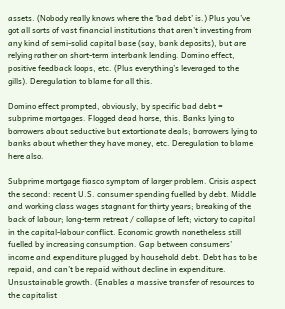assets. (Nobody really knows where the ‘bad debt’ is.) Plus you’ve got all sorts of vast financial institutions that aren’t investing from any kind of semi-solid capital base (say, bank deposits), but are relying rather on short-term interbank lending. Domino effect, positive feedback loops, etc. (Plus everything’s leveraged to the gills). Deregulation to blame for all this.

Domino effect prompted, obviously, by specific bad debt = subprime mortgages. Flogged dead horse, this. Banks lying to borrowers about seductive but extortionate deals; borrowers lying to banks about whether they have money, etc. Deregulation to blame here also.

Subprime mortgage fiasco symptom of larger problem. Crisis aspect the second: recent U.S. consumer spending fuelled by debt. Middle and working class wages stagnant for thirty years; breaking of the back of labour; long-term retreat / collapse of left; victory to capital in the capital-labour conflict. Economic growth nonetheless still fuelled by increasing consumption. Gap between consumers’ income and expenditure plugged by household debt. Debt has to be repaid, and can’t be repaid without decline in expenditure. Unsustainable growth. (Enables a massive transfer of resources to the capitalist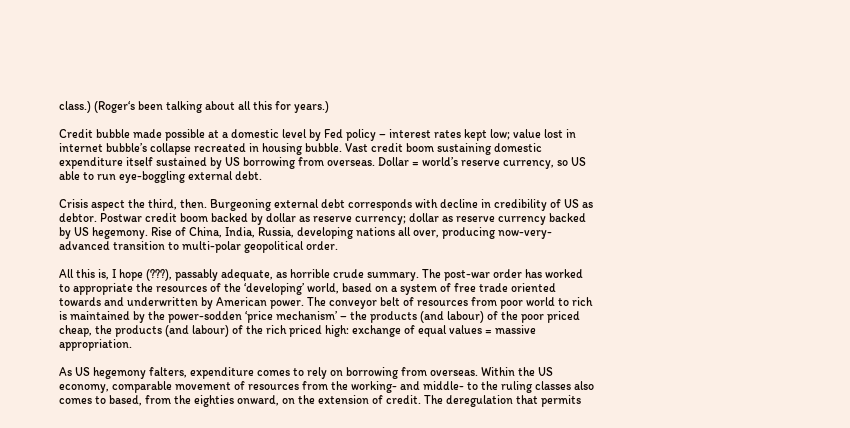class.) (Roger‘s been talking about all this for years.)

Credit bubble made possible at a domestic level by Fed policy – interest rates kept low; value lost in internet bubble’s collapse recreated in housing bubble. Vast credit boom sustaining domestic expenditure itself sustained by US borrowing from overseas. Dollar = world’s reserve currency, so US able to run eye-boggling external debt.

Crisis aspect the third, then. Burgeoning external debt corresponds with decline in credibility of US as debtor. Postwar credit boom backed by dollar as reserve currency; dollar as reserve currency backed by US hegemony. Rise of China, India, Russia, developing nations all over, producing now-very-advanced transition to multi-polar geopolitical order.

All this is, I hope (???), passably adequate, as horrible crude summary. The post-war order has worked to appropriate the resources of the ‘developing’ world, based on a system of free trade oriented towards and underwritten by American power. The conveyor belt of resources from poor world to rich is maintained by the power-sodden ‘price mechanism’ – the products (and labour) of the poor priced cheap, the products (and labour) of the rich priced high: exchange of equal values = massive appropriation.

As US hegemony falters, expenditure comes to rely on borrowing from overseas. Within the US economy, comparable movement of resources from the working- and middle- to the ruling classes also comes to based, from the eighties onward, on the extension of credit. The deregulation that permits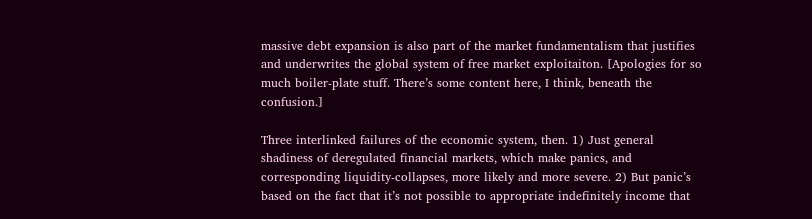massive debt expansion is also part of the market fundamentalism that justifies and underwrites the global system of free market exploitaiton. [Apologies for so much boiler-plate stuff. There’s some content here, I think, beneath the confusion.]

Three interlinked failures of the economic system, then. 1) Just general shadiness of deregulated financial markets, which make panics, and corresponding liquidity-collapses, more likely and more severe. 2) But panic’s based on the fact that it’s not possible to appropriate indefinitely income that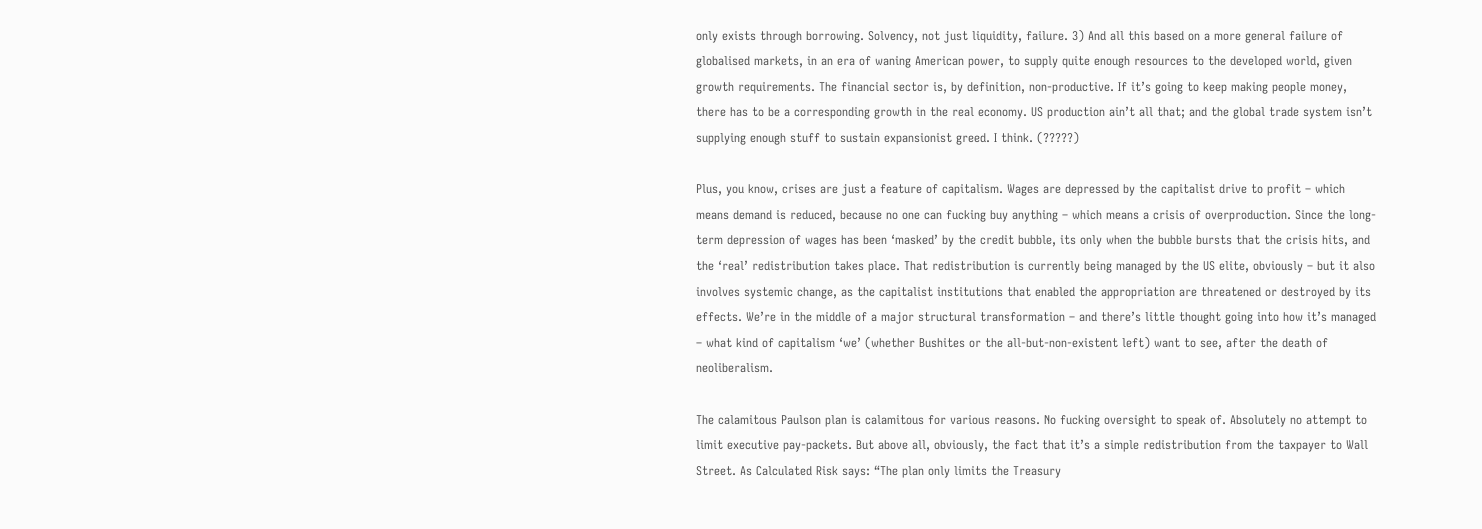only exists through borrowing. Solvency, not just liquidity, failure. 3) And all this based on a more general failure of globalised markets, in an era of waning American power, to supply quite enough resources to the developed world, given growth requirements. The financial sector is, by definition, non-productive. If it’s going to keep making people money, there has to be a corresponding growth in the real economy. US production ain’t all that; and the global trade system isn’t supplying enough stuff to sustain expansionist greed. I think. (?????)

Plus, you know, crises are just a feature of capitalism. Wages are depressed by the capitalist drive to profit – which means demand is reduced, because no one can fucking buy anything – which means a crisis of overproduction. Since the long-term depression of wages has been ‘masked’ by the credit bubble, its only when the bubble bursts that the crisis hits, and the ‘real’ redistribution takes place. That redistribution is currently being managed by the US elite, obviously – but it also involves systemic change, as the capitalist institutions that enabled the appropriation are threatened or destroyed by its effects. We’re in the middle of a major structural transformation – and there’s little thought going into how it’s managed – what kind of capitalism ‘we’ (whether Bushites or the all-but-non-existent left) want to see, after the death of neoliberalism.

The calamitous Paulson plan is calamitous for various reasons. No fucking oversight to speak of. Absolutely no attempt to limit executive pay-packets. But above all, obviously, the fact that it’s a simple redistribution from the taxpayer to Wall Street. As Calculated Risk says: “The plan only limits the Treasury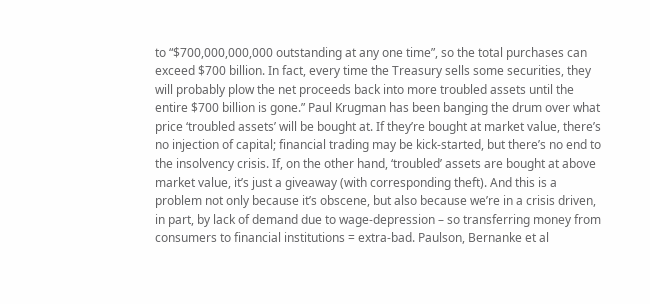to “$700,000,000,000 outstanding at any one time”, so the total purchases can exceed $700 billion. In fact, every time the Treasury sells some securities, they will probably plow the net proceeds back into more troubled assets until the entire $700 billion is gone.” Paul Krugman has been banging the drum over what price ‘troubled assets’ will be bought at. If they’re bought at market value, there’s no injection of capital; financial trading may be kick-started, but there’s no end to the insolvency crisis. If, on the other hand, ‘troubled’ assets are bought at above market value, it’s just a giveaway (with corresponding theft). And this is a problem not only because it’s obscene, but also because we’re in a crisis driven, in part, by lack of demand due to wage-depression – so transferring money from consumers to financial institutions = extra-bad. Paulson, Bernanke et al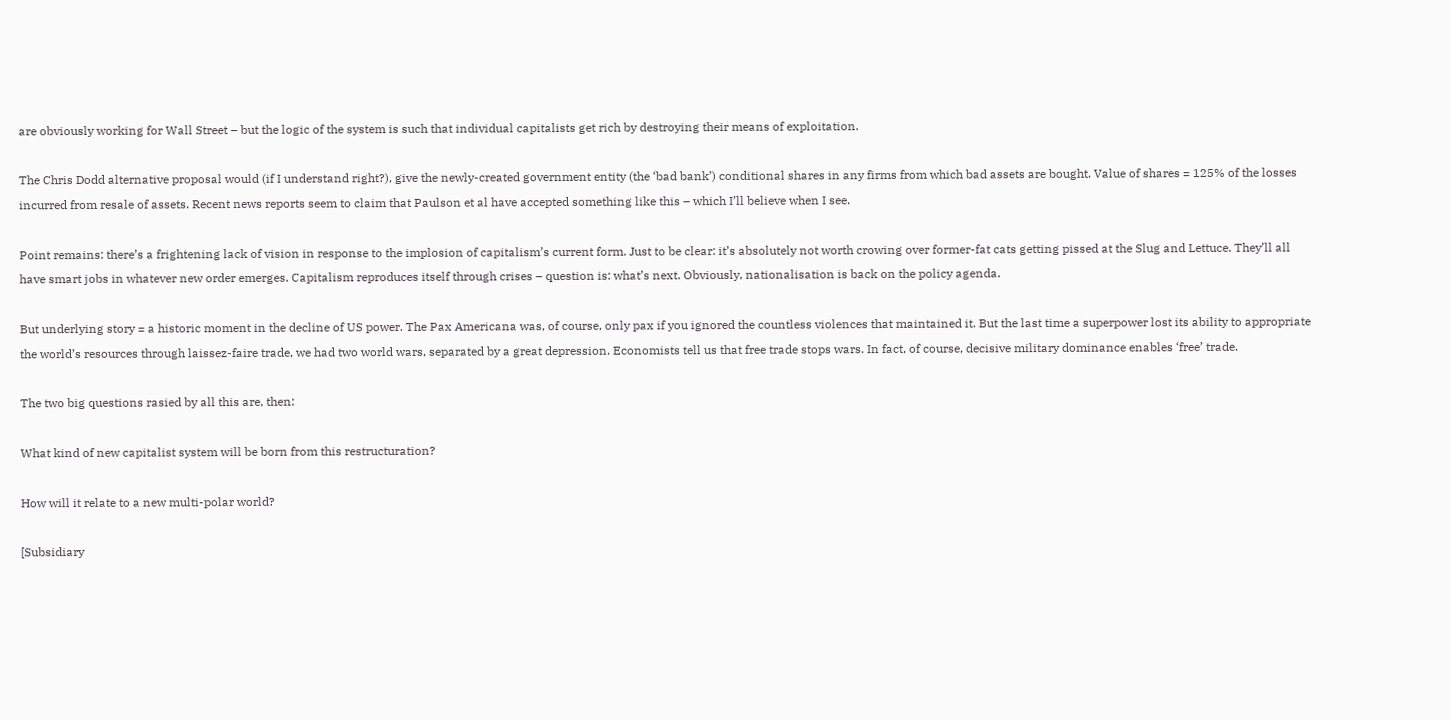are obviously working for Wall Street – but the logic of the system is such that individual capitalists get rich by destroying their means of exploitation.

The Chris Dodd alternative proposal would (if I understand right?), give the newly-created government entity (the ‘bad bank’) conditional shares in any firms from which bad assets are bought. Value of shares = 125% of the losses incurred from resale of assets. Recent news reports seem to claim that Paulson et al have accepted something like this – which I’ll believe when I see.

Point remains: there’s a frightening lack of vision in response to the implosion of capitalism’s current form. Just to be clear: it’s absolutely not worth crowing over former-fat cats getting pissed at the Slug and Lettuce. They’ll all have smart jobs in whatever new order emerges. Capitalism reproduces itself through crises – question is: what’s next. Obviously, nationalisation is back on the policy agenda.

But underlying story = a historic moment in the decline of US power. The Pax Americana was, of course, only pax if you ignored the countless violences that maintained it. But the last time a superpower lost its ability to appropriate the world’s resources through laissez-faire trade, we had two world wars, separated by a great depression. Economists tell us that free trade stops wars. In fact, of course, decisive military dominance enables ‘free’ trade.

The two big questions rasied by all this are, then:

What kind of new capitalist system will be born from this restructuration?

How will it relate to a new multi-polar world?

[Subsidiary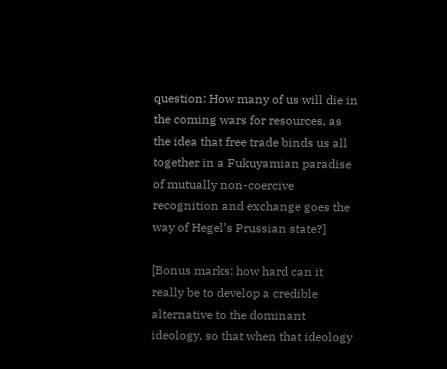question: How many of us will die in the coming wars for resources, as the idea that free trade binds us all together in a Fukuyamian paradise of mutually non-coercive recognition and exchange goes the way of Hegel’s Prussian state?]

[Bonus marks: how hard can it really be to develop a credible alternative to the dominant ideology, so that when that ideology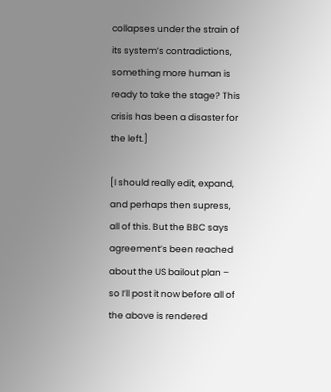collapses under the strain of its system’s contradictions, something more human is ready to take the stage? This crisis has been a disaster for the left.]

[I should really edit, expand, and perhaps then supress, all of this. But the BBC says agreement’s been reached about the US bailout plan – so I’ll post it now before all of the above is rendered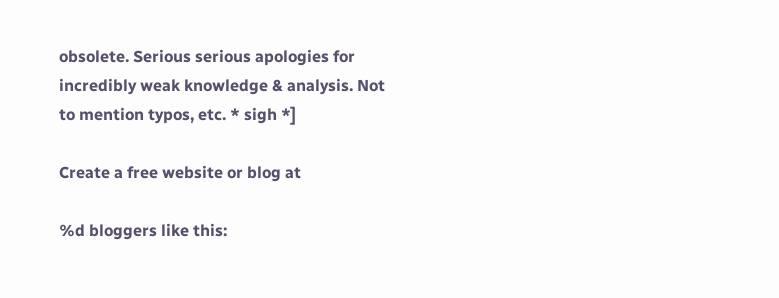obsolete. Serious serious apologies for incredibly weak knowledge & analysis. Not to mention typos, etc. * sigh *]

Create a free website or blog at

%d bloggers like this: